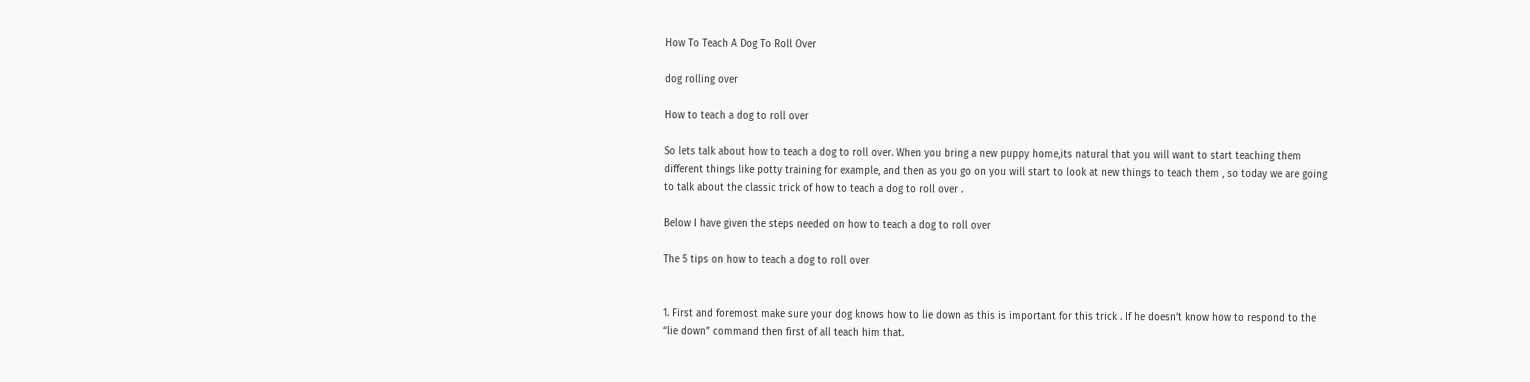How To Teach A Dog To Roll Over

dog rolling over

How to teach a dog to roll over

So lets talk about how to teach a dog to roll over. When you bring a new puppy home,its natural that you will want to start teaching them different things like potty training for example, and then as you go on you will start to look at new things to teach them , so today we are going to talk about the classic trick of how to teach a dog to roll over .

Below I have given the steps needed on how to teach a dog to roll over

The 5 tips on how to teach a dog to roll over


1. First and foremost make sure your dog knows how to lie down as this is important for this trick . If he doesn’t know how to respond to the “lie down” command then first of all teach him that.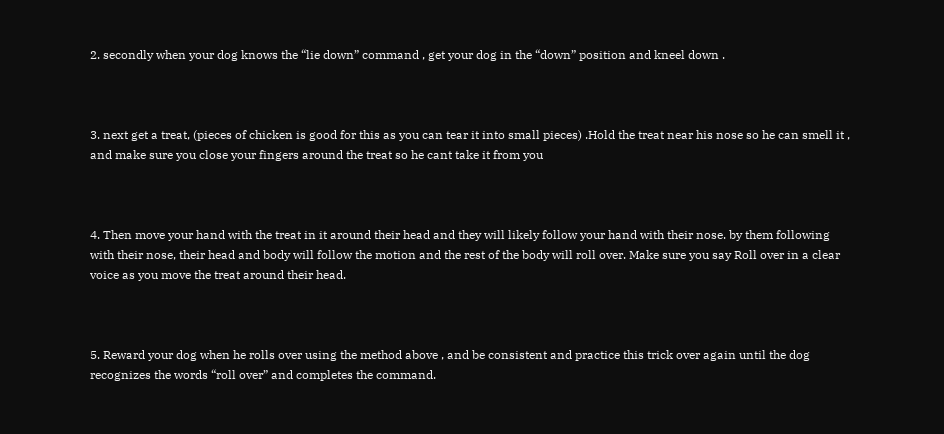2. secondly when your dog knows the “lie down” command , get your dog in the “down” position and kneel down .



3. next get a treat, (pieces of chicken is good for this as you can tear it into small pieces) .Hold the treat near his nose so he can smell it , and make sure you close your fingers around the treat so he cant take it from you



4. Then move your hand with the treat in it around their head and they will likely follow your hand with their nose. by them following with their nose, their head and body will follow the motion and the rest of the body will roll over. Make sure you say Roll over in a clear voice as you move the treat around their head.



5. Reward your dog when he rolls over using the method above , and be consistent and practice this trick over again until the dog recognizes the words “roll over” and completes the command.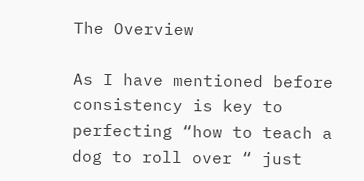The Overview

As I have mentioned before consistency is key to perfecting “how to teach a dog to roll over “ just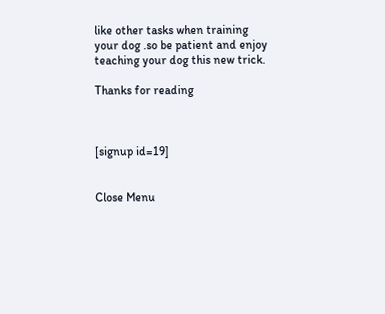like other tasks when training your dog .so be patient and enjoy teaching your dog this new trick.

Thanks for reading



[signup id=19]


Close Menu